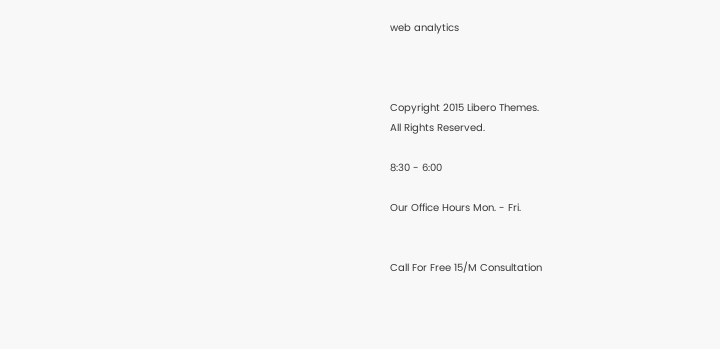web analytics



Copyright 2015 Libero Themes.
All Rights Reserved.

8:30 - 6:00

Our Office Hours Mon. - Fri.


Call For Free 15/M Consultation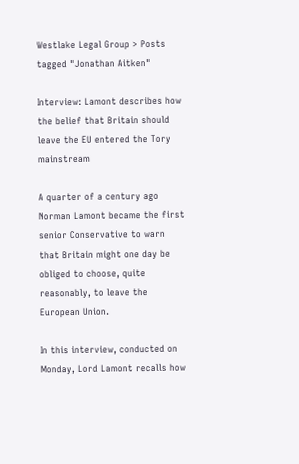Westlake Legal Group > Posts tagged "Jonathan Aitken"

Interview: Lamont describes how the belief that Britain should leave the EU entered the Tory mainstream

A quarter of a century ago Norman Lamont became the first senior Conservative to warn that Britain might one day be obliged to choose, quite reasonably, to leave the European Union.

In this interview, conducted on Monday, Lord Lamont recalls how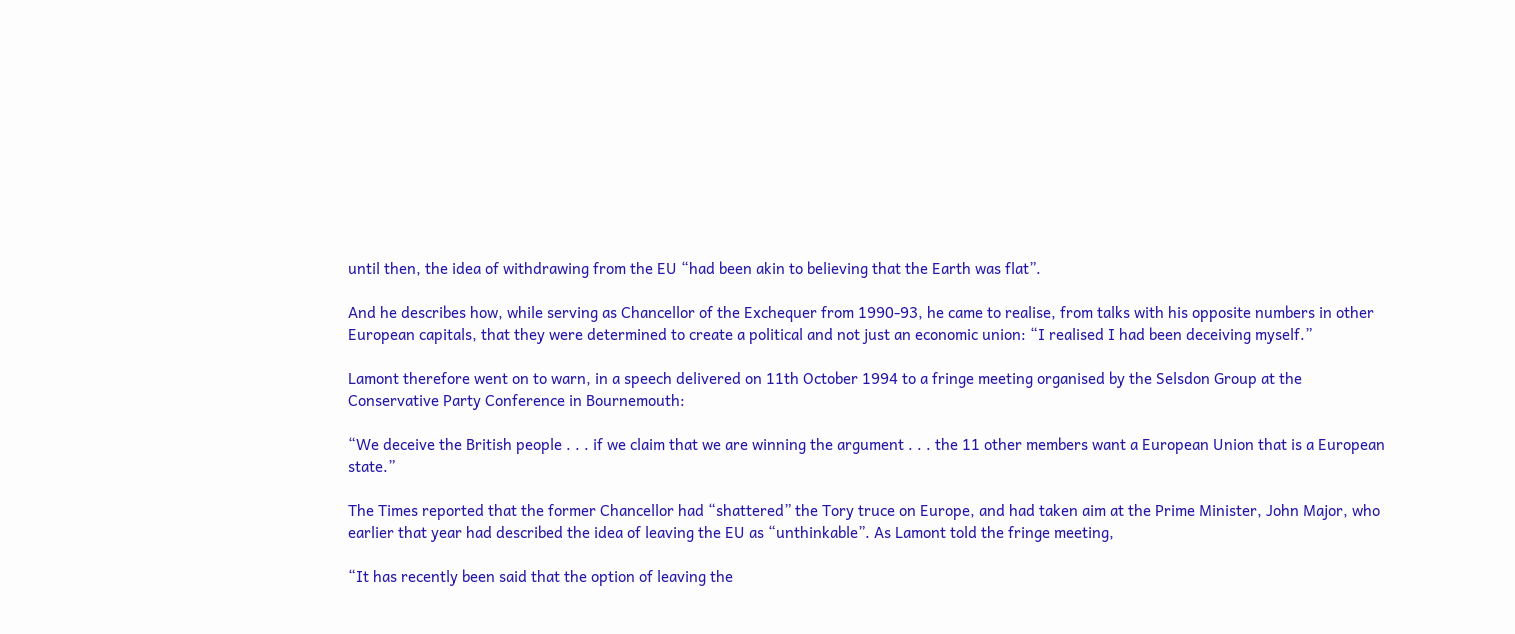until then, the idea of withdrawing from the EU “had been akin to believing that the Earth was flat”.

And he describes how, while serving as Chancellor of the Exchequer from 1990-93, he came to realise, from talks with his opposite numbers in other European capitals, that they were determined to create a political and not just an economic union: “I realised I had been deceiving myself.”

Lamont therefore went on to warn, in a speech delivered on 11th October 1994 to a fringe meeting organised by the Selsdon Group at the Conservative Party Conference in Bournemouth:

“We deceive the British people . . . if we claim that we are winning the argument . . . the 11 other members want a European Union that is a European state.”

The Times reported that the former Chancellor had “shattered” the Tory truce on Europe, and had taken aim at the Prime Minister, John Major, who earlier that year had described the idea of leaving the EU as “unthinkable”. As Lamont told the fringe meeting,

“It has recently been said that the option of leaving the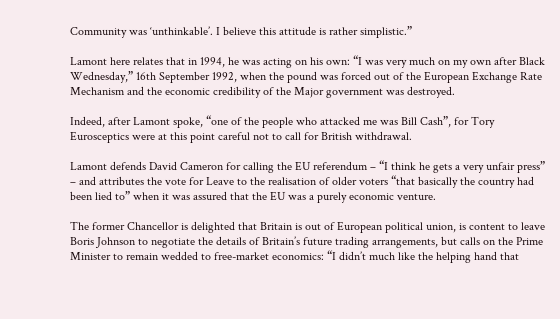Community was ‘unthinkable’. I believe this attitude is rather simplistic.”

Lamont here relates that in 1994, he was acting on his own: “I was very much on my own after Black Wednesday,” 16th September 1992, when the pound was forced out of the European Exchange Rate Mechanism and the economic credibility of the Major government was destroyed.

Indeed, after Lamont spoke, “one of the people who attacked me was Bill Cash”, for Tory Eurosceptics were at this point careful not to call for British withdrawal.

Lamont defends David Cameron for calling the EU referendum – “I think he gets a very unfair press” – and attributes the vote for Leave to the realisation of older voters “that basically the country had been lied to” when it was assured that the EU was a purely economic venture.

The former Chancellor is delighted that Britain is out of European political union, is content to leave Boris Johnson to negotiate the details of Britain’s future trading arrangements, but calls on the Prime Minister to remain wedded to free-market economics: “I didn’t much like the helping hand that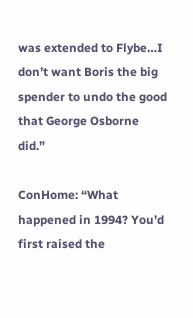was extended to Flybe…I don’t want Boris the big spender to undo the good that George Osborne did.”

ConHome: “What happened in 1994? You’d first raised the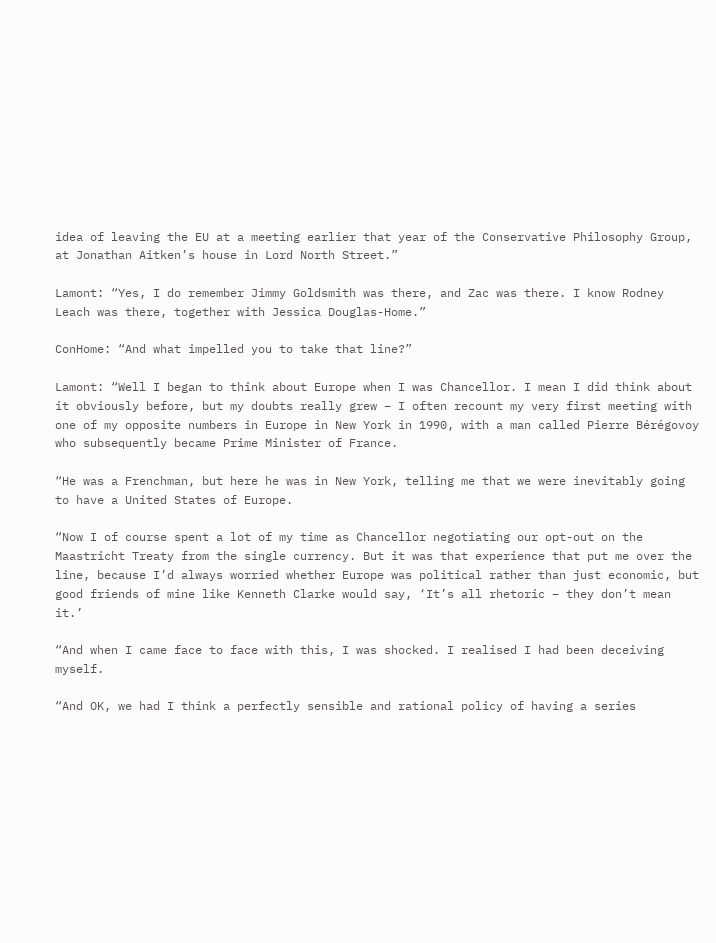idea of leaving the EU at a meeting earlier that year of the Conservative Philosophy Group, at Jonathan Aitken’s house in Lord North Street.”

Lamont: “Yes, I do remember Jimmy Goldsmith was there, and Zac was there. I know Rodney Leach was there, together with Jessica Douglas-Home.”

ConHome: “And what impelled you to take that line?”

Lamont: “Well I began to think about Europe when I was Chancellor. I mean I did think about it obviously before, but my doubts really grew – I often recount my very first meeting with one of my opposite numbers in Europe in New York in 1990, with a man called Pierre Bérégovoy who subsequently became Prime Minister of France.

“He was a Frenchman, but here he was in New York, telling me that we were inevitably going to have a United States of Europe.

“Now I of course spent a lot of my time as Chancellor negotiating our opt-out on the Maastricht Treaty from the single currency. But it was that experience that put me over the line, because I’d always worried whether Europe was political rather than just economic, but good friends of mine like Kenneth Clarke would say, ‘It’s all rhetoric – they don’t mean it.’

“And when I came face to face with this, I was shocked. I realised I had been deceiving myself.

“And OK, we had I think a perfectly sensible and rational policy of having a series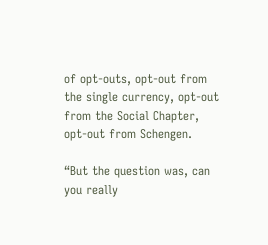of opt-outs, opt-out from the single currency, opt-out from the Social Chapter, opt-out from Schengen.

“But the question was, can you really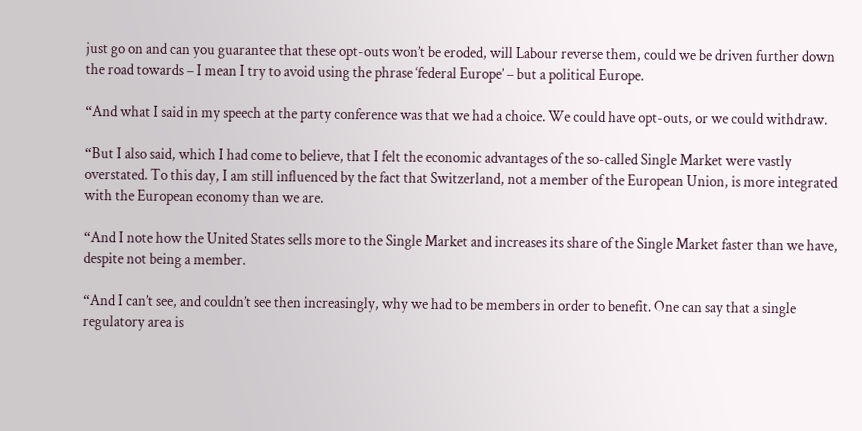just go on and can you guarantee that these opt-outs won’t be eroded, will Labour reverse them, could we be driven further down the road towards – I mean I try to avoid using the phrase ‘federal Europe’ – but a political Europe.

“And what I said in my speech at the party conference was that we had a choice. We could have opt-outs, or we could withdraw.

“But I also said, which I had come to believe, that I felt the economic advantages of the so-called Single Market were vastly overstated. To this day, I am still influenced by the fact that Switzerland, not a member of the European Union, is more integrated with the European economy than we are.

“And I note how the United States sells more to the Single Market and increases its share of the Single Market faster than we have, despite not being a member.

“And I can’t see, and couldn’t see then increasingly, why we had to be members in order to benefit. One can say that a single regulatory area is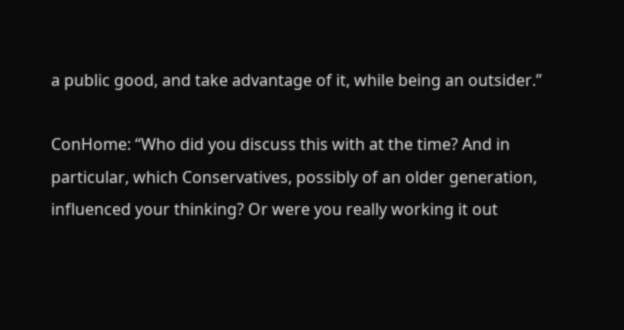a public good, and take advantage of it, while being an outsider.”

ConHome: “Who did you discuss this with at the time? And in particular, which Conservatives, possibly of an older generation, influenced your thinking? Or were you really working it out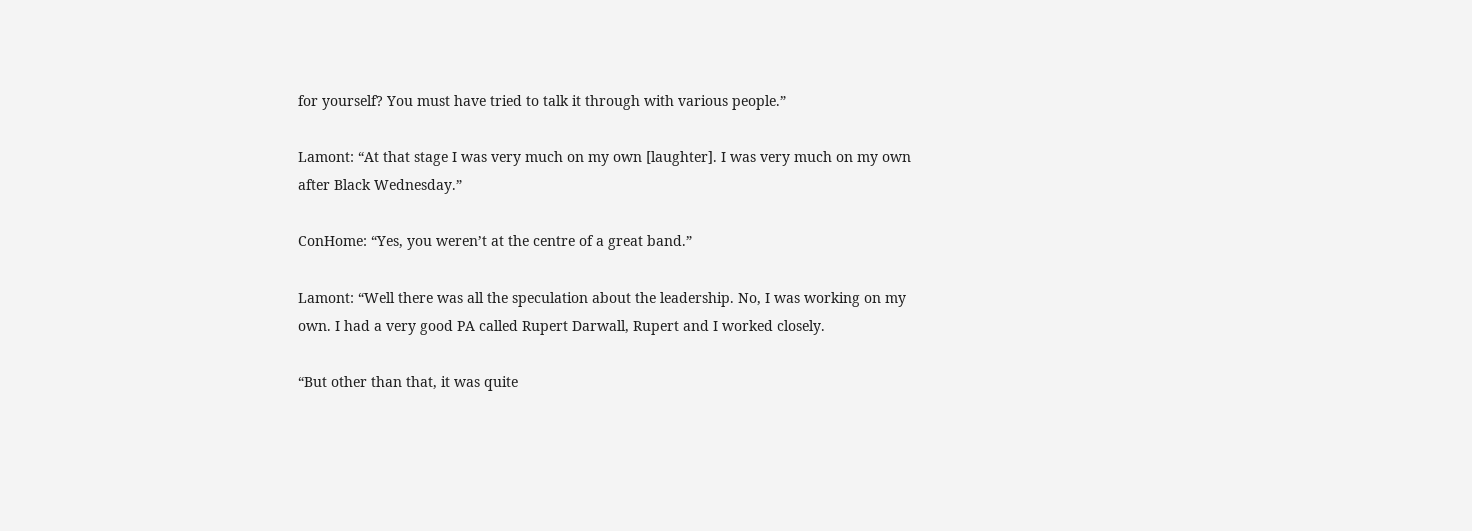for yourself? You must have tried to talk it through with various people.”

Lamont: “At that stage I was very much on my own [laughter]. I was very much on my own after Black Wednesday.”

ConHome: “Yes, you weren’t at the centre of a great band.”

Lamont: “Well there was all the speculation about the leadership. No, I was working on my own. I had a very good PA called Rupert Darwall, Rupert and I worked closely.

“But other than that, it was quite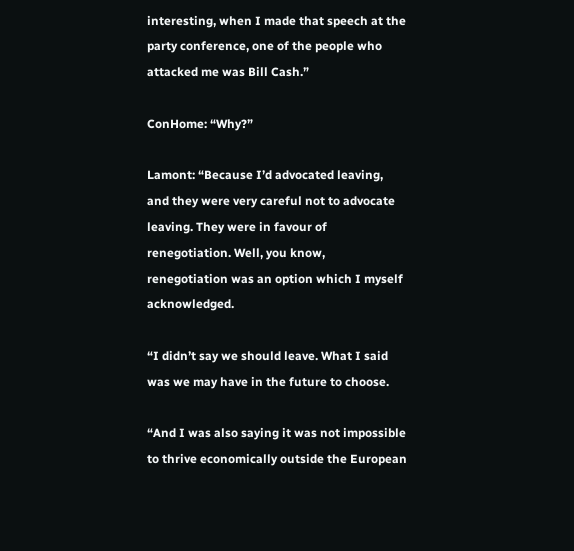interesting, when I made that speech at the party conference, one of the people who attacked me was Bill Cash.”

ConHome: “Why?”

Lamont: “Because I’d advocated leaving, and they were very careful not to advocate leaving. They were in favour of renegotiation. Well, you know, renegotiation was an option which I myself acknowledged.

“I didn’t say we should leave. What I said was we may have in the future to choose.

“And I was also saying it was not impossible to thrive economically outside the European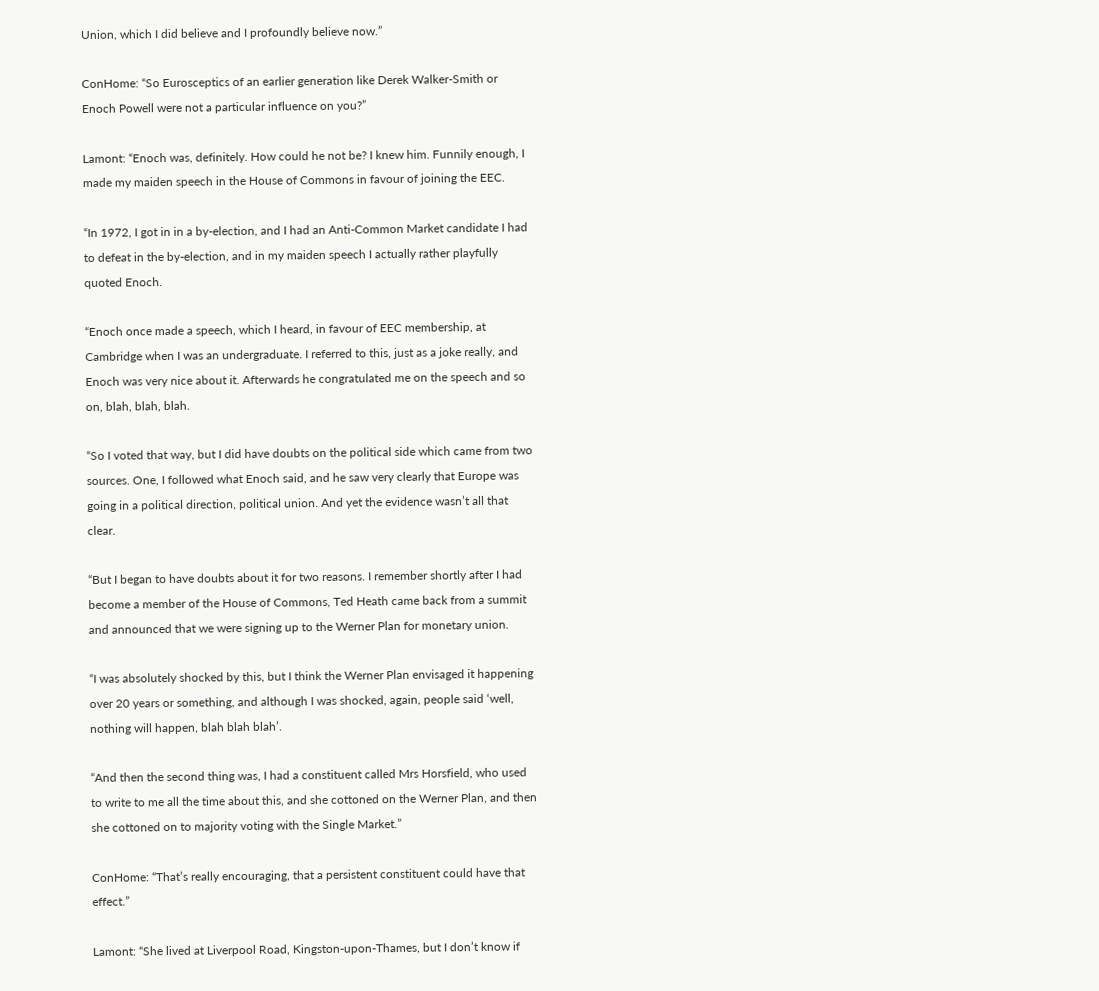Union, which I did believe and I profoundly believe now.”

ConHome: “So Eurosceptics of an earlier generation like Derek Walker-Smith or Enoch Powell were not a particular influence on you?”

Lamont: “Enoch was, definitely. How could he not be? I knew him. Funnily enough, I made my maiden speech in the House of Commons in favour of joining the EEC.

“In 1972, I got in in a by-election, and I had an Anti-Common Market candidate I had to defeat in the by-election, and in my maiden speech I actually rather playfully quoted Enoch.

“Enoch once made a speech, which I heard, in favour of EEC membership, at Cambridge when I was an undergraduate. I referred to this, just as a joke really, and Enoch was very nice about it. Afterwards he congratulated me on the speech and so on, blah, blah, blah.

“So I voted that way, but I did have doubts on the political side which came from two sources. One, I followed what Enoch said, and he saw very clearly that Europe was going in a political direction, political union. And yet the evidence wasn’t all that clear.

“But I began to have doubts about it for two reasons. I remember shortly after I had become a member of the House of Commons, Ted Heath came back from a summit and announced that we were signing up to the Werner Plan for monetary union.

“I was absolutely shocked by this, but I think the Werner Plan envisaged it happening over 20 years or something, and although I was shocked, again, people said ‘well, nothing will happen, blah blah blah’.

“And then the second thing was, I had a constituent called Mrs Horsfield, who used to write to me all the time about this, and she cottoned on the Werner Plan, and then she cottoned on to majority voting with the Single Market.”

ConHome: “That’s really encouraging, that a persistent constituent could have that effect.”

Lamont: “She lived at Liverpool Road, Kingston-upon-Thames, but I don’t know if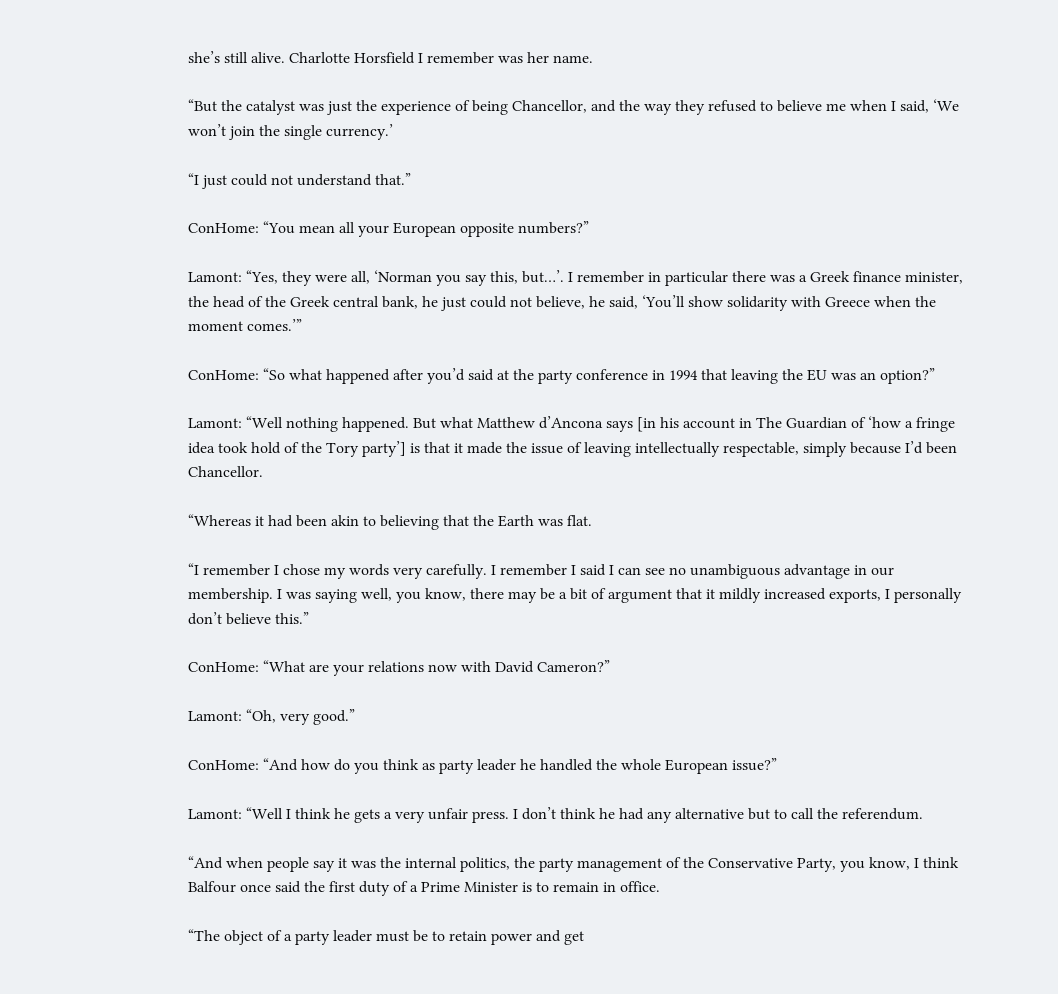she’s still alive. Charlotte Horsfield I remember was her name.

“But the catalyst was just the experience of being Chancellor, and the way they refused to believe me when I said, ‘We won’t join the single currency.’

“I just could not understand that.”

ConHome: “You mean all your European opposite numbers?”

Lamont: “Yes, they were all, ‘Norman you say this, but…’. I remember in particular there was a Greek finance minister, the head of the Greek central bank, he just could not believe, he said, ‘You’ll show solidarity with Greece when the moment comes.’”

ConHome: “So what happened after you’d said at the party conference in 1994 that leaving the EU was an option?”

Lamont: “Well nothing happened. But what Matthew d’Ancona says [in his account in The Guardian of ‘how a fringe idea took hold of the Tory party’] is that it made the issue of leaving intellectually respectable, simply because I’d been Chancellor.

“Whereas it had been akin to believing that the Earth was flat.

“I remember I chose my words very carefully. I remember I said I can see no unambiguous advantage in our membership. I was saying well, you know, there may be a bit of argument that it mildly increased exports, I personally don’t believe this.”

ConHome: “What are your relations now with David Cameron?”

Lamont: “Oh, very good.”

ConHome: “And how do you think as party leader he handled the whole European issue?”

Lamont: “Well I think he gets a very unfair press. I don’t think he had any alternative but to call the referendum.

“And when people say it was the internal politics, the party management of the Conservative Party, you know, I think Balfour once said the first duty of a Prime Minister is to remain in office.

“The object of a party leader must be to retain power and get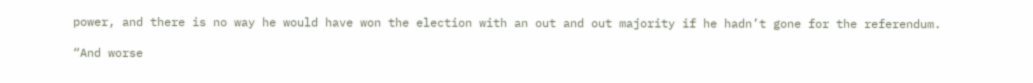power, and there is no way he would have won the election with an out and out majority if he hadn’t gone for the referendum.

“And worse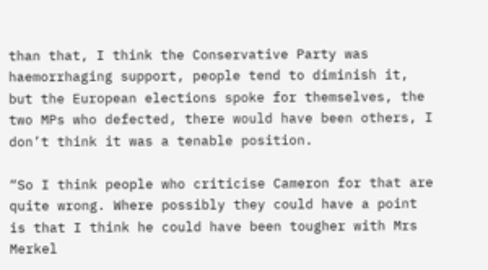than that, I think the Conservative Party was haemorrhaging support, people tend to diminish it, but the European elections spoke for themselves, the two MPs who defected, there would have been others, I don’t think it was a tenable position.

“So I think people who criticise Cameron for that are quite wrong. Where possibly they could have a point is that I think he could have been tougher with Mrs Merkel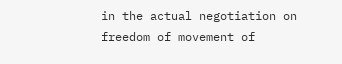in the actual negotiation on freedom of movement of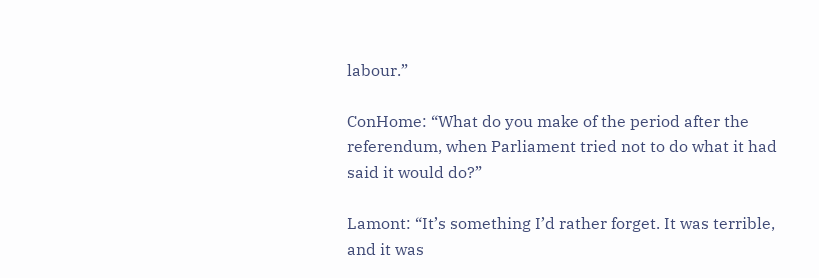labour.”

ConHome: “What do you make of the period after the referendum, when Parliament tried not to do what it had said it would do?”

Lamont: “It’s something I’d rather forget. It was terrible, and it was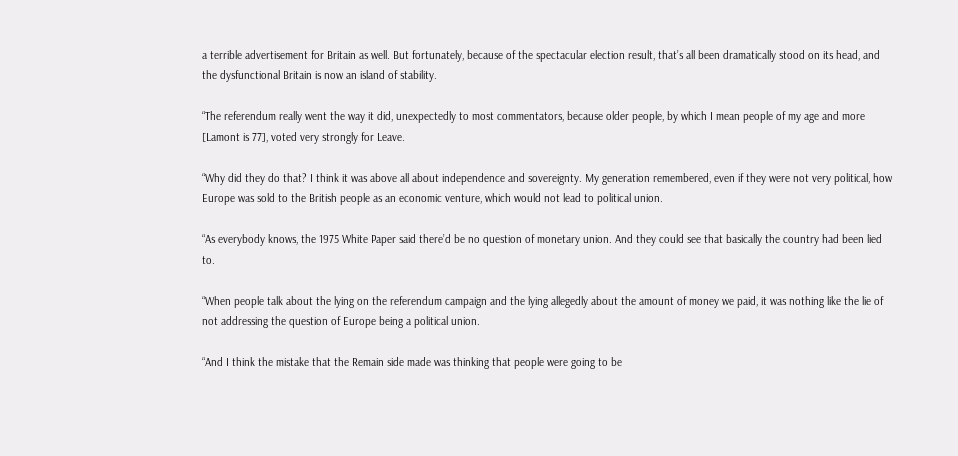a terrible advertisement for Britain as well. But fortunately, because of the spectacular election result, that’s all been dramatically stood on its head, and the dysfunctional Britain is now an island of stability.

“The referendum really went the way it did, unexpectedly to most commentators, because older people, by which I mean people of my age and more [Lamont is 77], voted very strongly for Leave.

“Why did they do that? I think it was above all about independence and sovereignty. My generation remembered, even if they were not very political, how Europe was sold to the British people as an economic venture, which would not lead to political union.

“As everybody knows, the 1975 White Paper said there’d be no question of monetary union. And they could see that basically the country had been lied to.

“When people talk about the lying on the referendum campaign and the lying allegedly about the amount of money we paid, it was nothing like the lie of not addressing the question of Europe being a political union.

“And I think the mistake that the Remain side made was thinking that people were going to be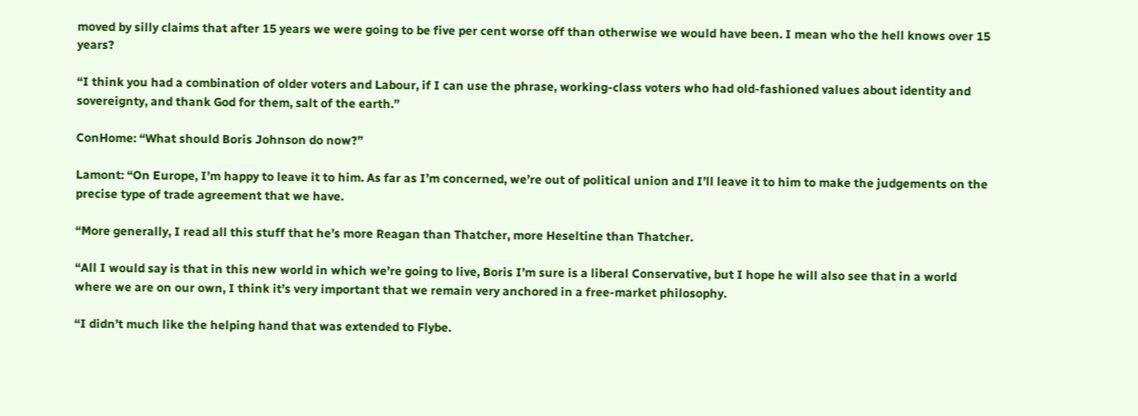moved by silly claims that after 15 years we were going to be five per cent worse off than otherwise we would have been. I mean who the hell knows over 15 years?

“I think you had a combination of older voters and Labour, if I can use the phrase, working-class voters who had old-fashioned values about identity and sovereignty, and thank God for them, salt of the earth.”

ConHome: “What should Boris Johnson do now?”

Lamont: “On Europe, I’m happy to leave it to him. As far as I’m concerned, we’re out of political union and I’ll leave it to him to make the judgements on the precise type of trade agreement that we have.

“More generally, I read all this stuff that he’s more Reagan than Thatcher, more Heseltine than Thatcher.

“All I would say is that in this new world in which we’re going to live, Boris I’m sure is a liberal Conservative, but I hope he will also see that in a world where we are on our own, I think it’s very important that we remain very anchored in a free-market philosophy.

“I didn’t much like the helping hand that was extended to Flybe.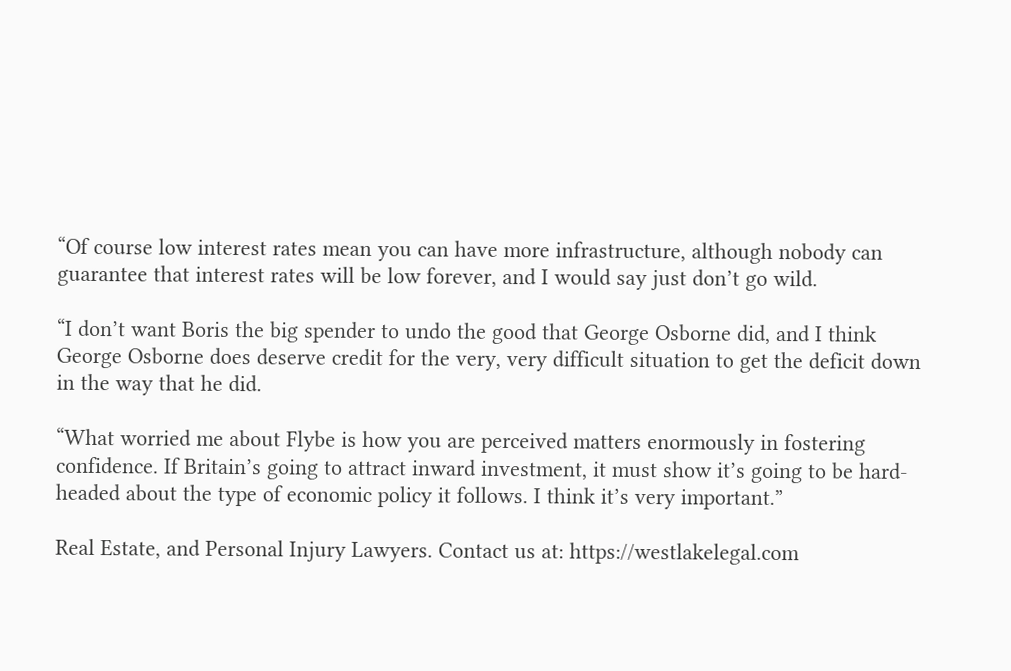“Of course low interest rates mean you can have more infrastructure, although nobody can guarantee that interest rates will be low forever, and I would say just don’t go wild.

“I don’t want Boris the big spender to undo the good that George Osborne did, and I think George Osborne does deserve credit for the very, very difficult situation to get the deficit down in the way that he did.

“What worried me about Flybe is how you are perceived matters enormously in fostering confidence. If Britain’s going to attract inward investment, it must show it’s going to be hard-headed about the type of economic policy it follows. I think it’s very important.”

Real Estate, and Personal Injury Lawyers. Contact us at: https://westlakelegal.com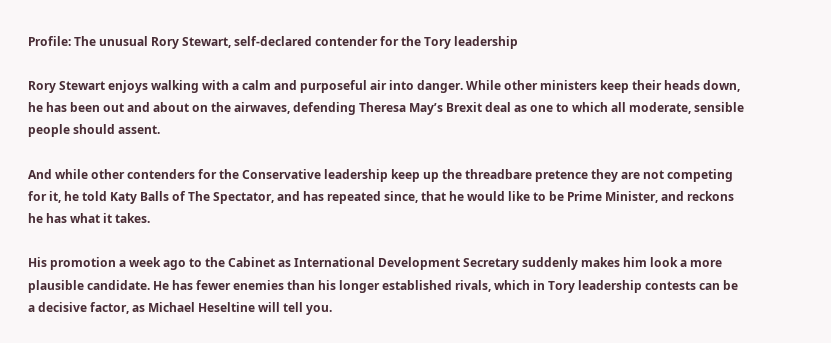Profile: The unusual Rory Stewart, self-declared contender for the Tory leadership

Rory Stewart enjoys walking with a calm and purposeful air into danger. While other ministers keep their heads down, he has been out and about on the airwaves, defending Theresa May’s Brexit deal as one to which all moderate, sensible people should assent.

And while other contenders for the Conservative leadership keep up the threadbare pretence they are not competing for it, he told Katy Balls of The Spectator, and has repeated since, that he would like to be Prime Minister, and reckons he has what it takes.

His promotion a week ago to the Cabinet as International Development Secretary suddenly makes him look a more plausible candidate. He has fewer enemies than his longer established rivals, which in Tory leadership contests can be a decisive factor, as Michael Heseltine will tell you.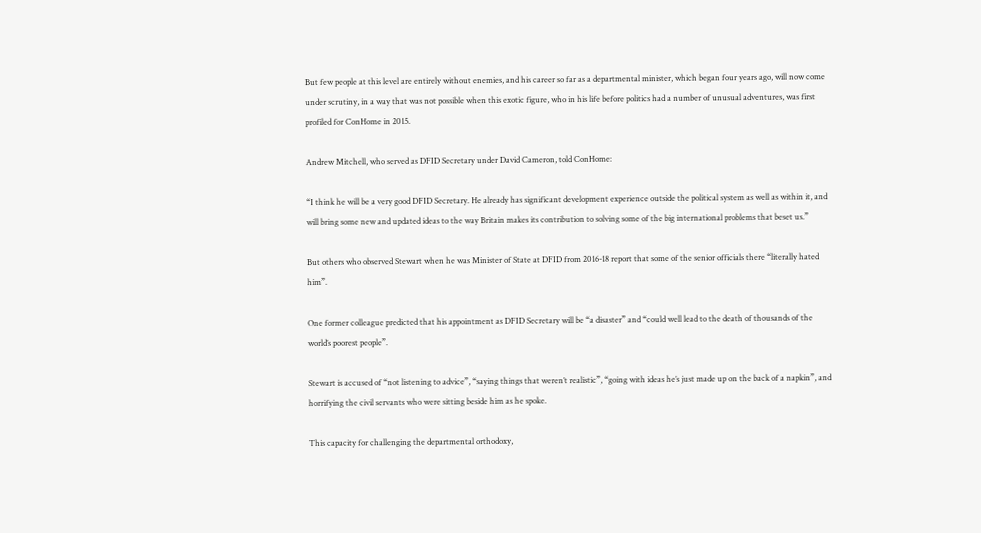But few people at this level are entirely without enemies, and his career so far as a departmental minister, which began four years ago, will now come under scrutiny, in a way that was not possible when this exotic figure, who in his life before politics had a number of unusual adventures, was first profiled for ConHome in 2015.

Andrew Mitchell, who served as DFID Secretary under David Cameron, told ConHome:

“I think he will be a very good DFID Secretary. He already has significant development experience outside the political system as well as within it, and will bring some new and updated ideas to the way Britain makes its contribution to solving some of the big international problems that beset us.”

But others who observed Stewart when he was Minister of State at DFID from 2016-18 report that some of the senior officials there “literally hated him”.

One former colleague predicted that his appointment as DFID Secretary will be “a disaster” and “could well lead to the death of thousands of the world’s poorest people”.

Stewart is accused of “not listening to advice”, “saying things that weren’t realistic”, “going with ideas he’s just made up on the back of a napkin”, and horrifying the civil servants who were sitting beside him as he spoke.

This capacity for challenging the departmental orthodoxy,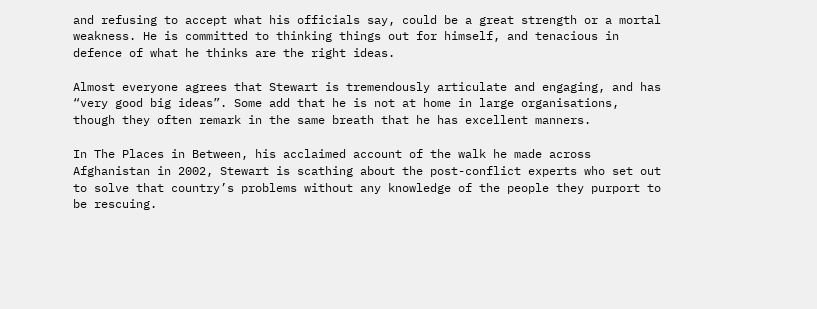and refusing to accept what his officials say, could be a great strength or a mortal weakness. He is committed to thinking things out for himself, and tenacious in defence of what he thinks are the right ideas.

Almost everyone agrees that Stewart is tremendously articulate and engaging, and has “very good big ideas”. Some add that he is not at home in large organisations, though they often remark in the same breath that he has excellent manners.

In The Places in Between, his acclaimed account of the walk he made across Afghanistan in 2002, Stewart is scathing about the post-conflict experts who set out to solve that country’s problems without any knowledge of the people they purport to be rescuing.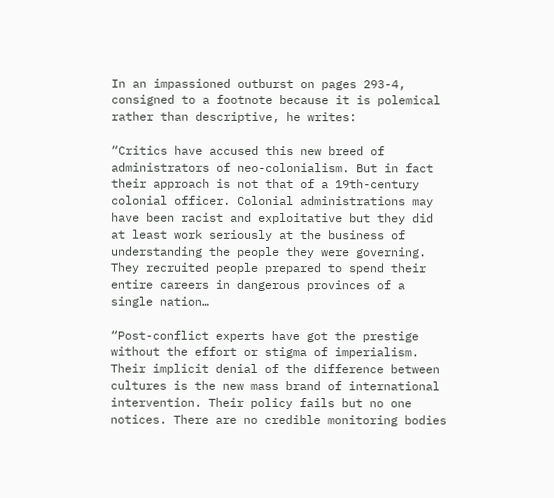In an impassioned outburst on pages 293-4, consigned to a footnote because it is polemical rather than descriptive, he writes:

“Critics have accused this new breed of administrators of neo-colonialism. But in fact their approach is not that of a 19th-century colonial officer. Colonial administrations may have been racist and exploitative but they did at least work seriously at the business of understanding the people they were governing. They recruited people prepared to spend their entire careers in dangerous provinces of a single nation…

“Post-conflict experts have got the prestige without the effort or stigma of imperialism. Their implicit denial of the difference between cultures is the new mass brand of international intervention. Their policy fails but no one notices. There are no credible monitoring bodies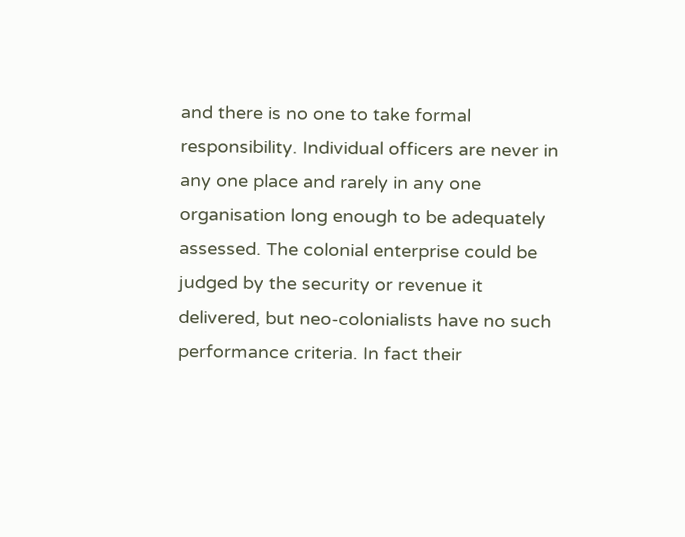and there is no one to take formal responsibility. Individual officers are never in any one place and rarely in any one organisation long enough to be adequately assessed. The colonial enterprise could be judged by the security or revenue it delivered, but neo-colonialists have no such performance criteria. In fact their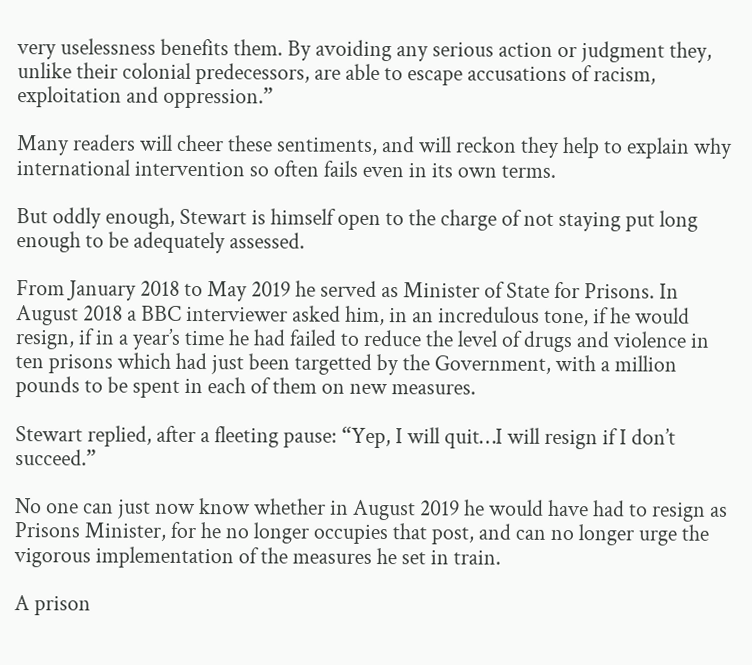very uselessness benefits them. By avoiding any serious action or judgment they, unlike their colonial predecessors, are able to escape accusations of racism, exploitation and oppression.”

Many readers will cheer these sentiments, and will reckon they help to explain why international intervention so often fails even in its own terms.

But oddly enough, Stewart is himself open to the charge of not staying put long enough to be adequately assessed.

From January 2018 to May 2019 he served as Minister of State for Prisons. In August 2018 a BBC interviewer asked him, in an incredulous tone, if he would resign, if in a year’s time he had failed to reduce the level of drugs and violence in ten prisons which had just been targetted by the Government, with a million pounds to be spent in each of them on new measures.

Stewart replied, after a fleeting pause: “Yep, I will quit…I will resign if I don’t succeed.”

No one can just now know whether in August 2019 he would have had to resign as Prisons Minister, for he no longer occupies that post, and can no longer urge the vigorous implementation of the measures he set in train.

A prison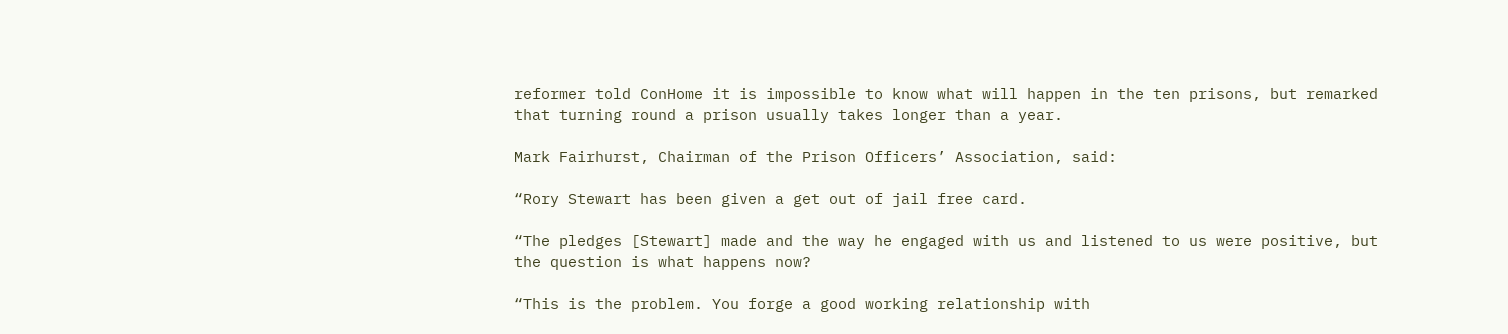reformer told ConHome it is impossible to know what will happen in the ten prisons, but remarked that turning round a prison usually takes longer than a year.

Mark Fairhurst, Chairman of the Prison Officers’ Association, said:

“Rory Stewart has been given a get out of jail free card.

“The pledges [Stewart] made and the way he engaged with us and listened to us were positive, but the question is what happens now?

“This is the problem. You forge a good working relationship with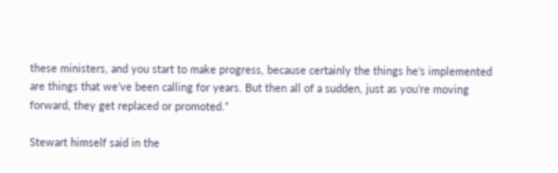these ministers, and you start to make progress, because certainly the things he’s implemented are things that we’ve been calling for years. But then all of a sudden, just as you’re moving forward, they get replaced or promoted.”

Stewart himself said in the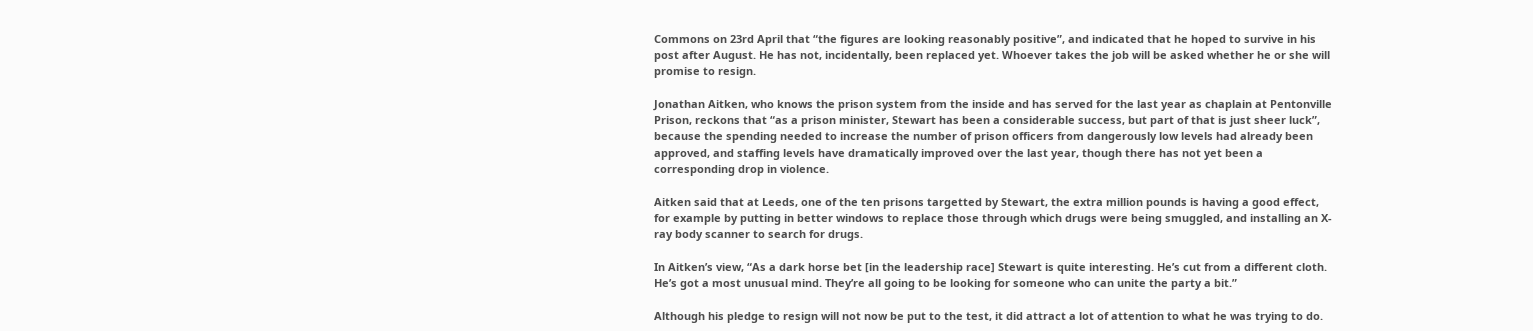Commons on 23rd April that “the figures are looking reasonably positive”, and indicated that he hoped to survive in his post after August. He has not, incidentally, been replaced yet. Whoever takes the job will be asked whether he or she will promise to resign.

Jonathan Aitken, who knows the prison system from the inside and has served for the last year as chaplain at Pentonville Prison, reckons that “as a prison minister, Stewart has been a considerable success, but part of that is just sheer luck”, because the spending needed to increase the number of prison officers from dangerously low levels had already been approved, and staffing levels have dramatically improved over the last year, though there has not yet been a corresponding drop in violence.

Aitken said that at Leeds, one of the ten prisons targetted by Stewart, the extra million pounds is having a good effect, for example by putting in better windows to replace those through which drugs were being smuggled, and installing an X-ray body scanner to search for drugs.

In Aitken’s view, “As a dark horse bet [in the leadership race] Stewart is quite interesting. He’s cut from a different cloth. He’s got a most unusual mind. They’re all going to be looking for someone who can unite the party a bit.”

Although his pledge to resign will not now be put to the test, it did attract a lot of attention to what he was trying to do.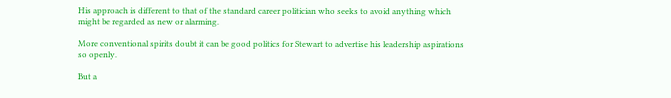His approach is different to that of the standard career politician who seeks to avoid anything which might be regarded as new or alarming.

More conventional spirits doubt it can be good politics for Stewart to advertise his leadership aspirations so openly.

But a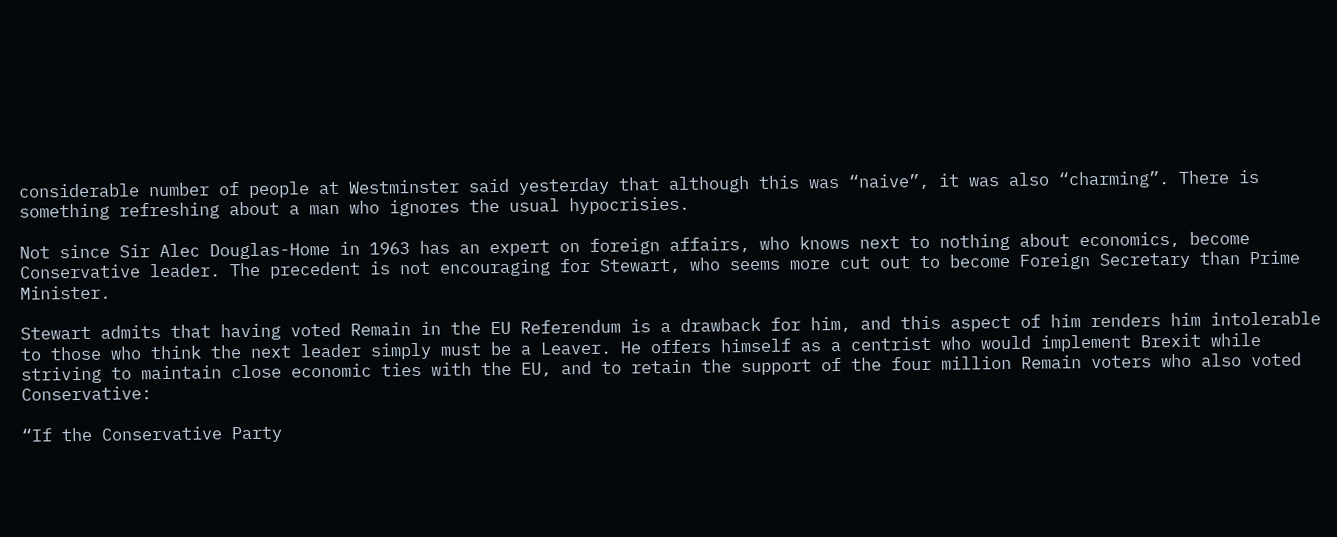considerable number of people at Westminster said yesterday that although this was “naive”, it was also “charming”. There is something refreshing about a man who ignores the usual hypocrisies.

Not since Sir Alec Douglas-Home in 1963 has an expert on foreign affairs, who knows next to nothing about economics, become Conservative leader. The precedent is not encouraging for Stewart, who seems more cut out to become Foreign Secretary than Prime Minister.

Stewart admits that having voted Remain in the EU Referendum is a drawback for him, and this aspect of him renders him intolerable to those who think the next leader simply must be a Leaver. He offers himself as a centrist who would implement Brexit while striving to maintain close economic ties with the EU, and to retain the support of the four million Remain voters who also voted Conservative:

“If the Conservative Party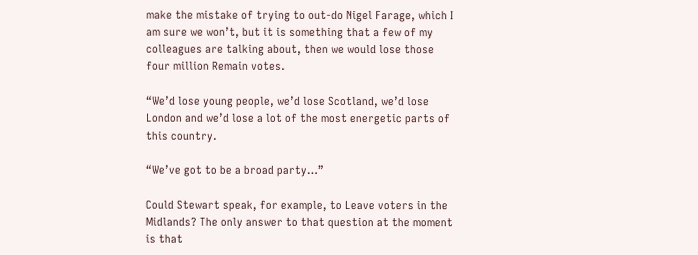make the mistake of trying to out-do Nigel Farage, which I am sure we won’t, but it is something that a few of my colleagues are talking about, then we would lose those four million Remain votes.

“We’d lose young people, we’d lose Scotland, we’d lose London and we’d lose a lot of the most energetic parts of this country.

“We’ve got to be a broad party…”

Could Stewart speak, for example, to Leave voters in the Midlands? The only answer to that question at the moment is that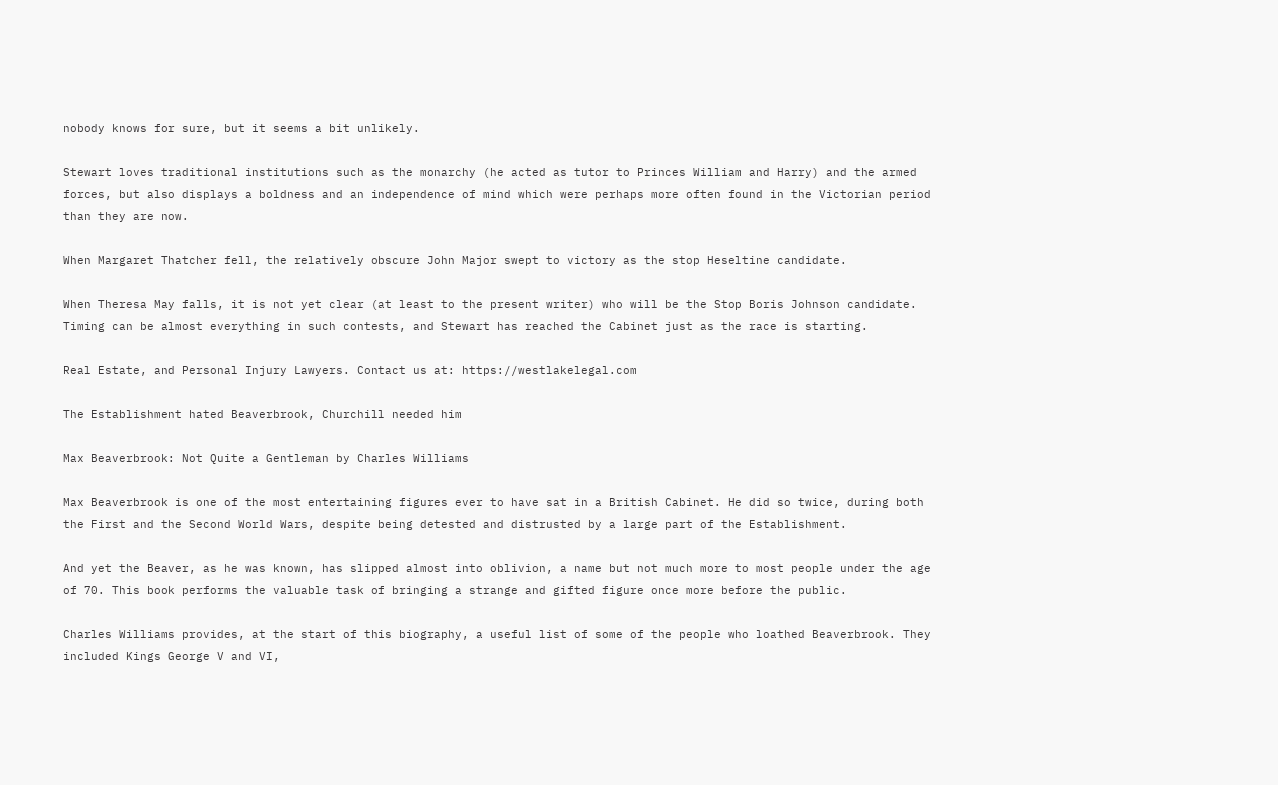nobody knows for sure, but it seems a bit unlikely.

Stewart loves traditional institutions such as the monarchy (he acted as tutor to Princes William and Harry) and the armed forces, but also displays a boldness and an independence of mind which were perhaps more often found in the Victorian period than they are now.

When Margaret Thatcher fell, the relatively obscure John Major swept to victory as the stop Heseltine candidate.

When Theresa May falls, it is not yet clear (at least to the present writer) who will be the Stop Boris Johnson candidate. Timing can be almost everything in such contests, and Stewart has reached the Cabinet just as the race is starting.

Real Estate, and Personal Injury Lawyers. Contact us at: https://westlakelegal.com

The Establishment hated Beaverbrook, Churchill needed him

Max Beaverbrook: Not Quite a Gentleman by Charles Williams

Max Beaverbrook is one of the most entertaining figures ever to have sat in a British Cabinet. He did so twice, during both the First and the Second World Wars, despite being detested and distrusted by a large part of the Establishment.

And yet the Beaver, as he was known, has slipped almost into oblivion, a name but not much more to most people under the age of 70. This book performs the valuable task of bringing a strange and gifted figure once more before the public.

Charles Williams provides, at the start of this biography, a useful list of some of the people who loathed Beaverbrook. They included Kings George V and VI,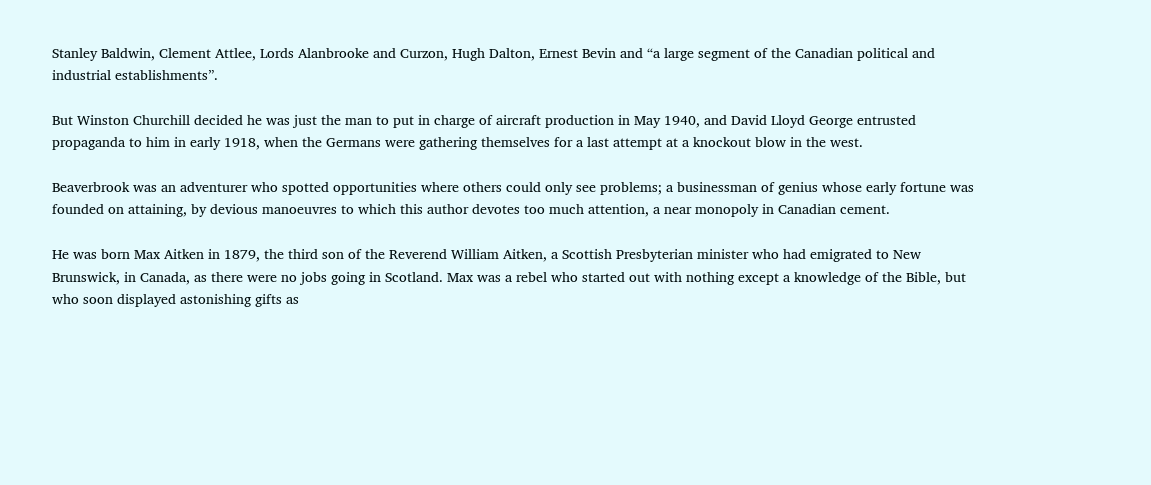Stanley Baldwin, Clement Attlee, Lords Alanbrooke and Curzon, Hugh Dalton, Ernest Bevin and “a large segment of the Canadian political and industrial establishments”.

But Winston Churchill decided he was just the man to put in charge of aircraft production in May 1940, and David Lloyd George entrusted propaganda to him in early 1918, when the Germans were gathering themselves for a last attempt at a knockout blow in the west.

Beaverbrook was an adventurer who spotted opportunities where others could only see problems; a businessman of genius whose early fortune was founded on attaining, by devious manoeuvres to which this author devotes too much attention, a near monopoly in Canadian cement.

He was born Max Aitken in 1879, the third son of the Reverend William Aitken, a Scottish Presbyterian minister who had emigrated to New Brunswick, in Canada, as there were no jobs going in Scotland. Max was a rebel who started out with nothing except a knowledge of the Bible, but who soon displayed astonishing gifts as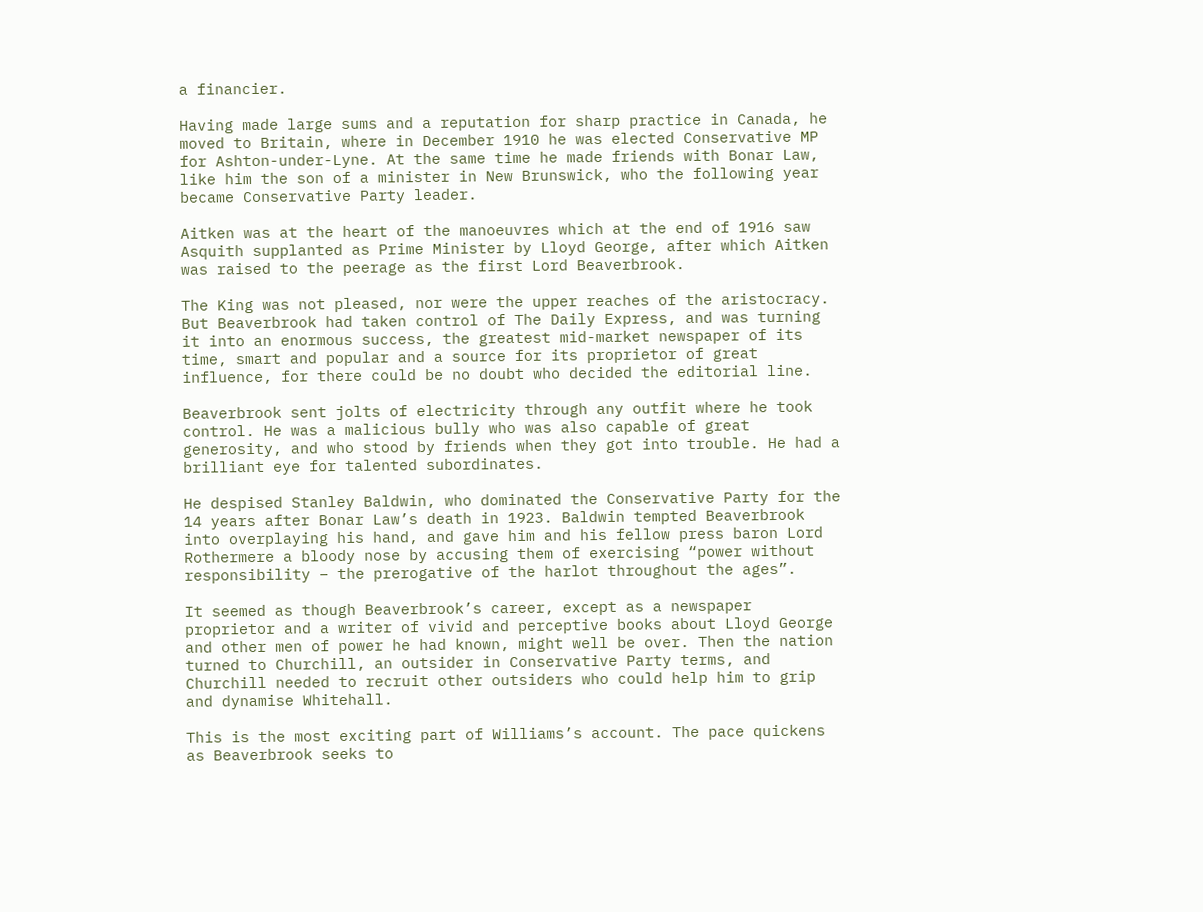a financier.

Having made large sums and a reputation for sharp practice in Canada, he moved to Britain, where in December 1910 he was elected Conservative MP for Ashton-under-Lyne. At the same time he made friends with Bonar Law, like him the son of a minister in New Brunswick, who the following year became Conservative Party leader.

Aitken was at the heart of the manoeuvres which at the end of 1916 saw Asquith supplanted as Prime Minister by Lloyd George, after which Aitken was raised to the peerage as the first Lord Beaverbrook.

The King was not pleased, nor were the upper reaches of the aristocracy. But Beaverbrook had taken control of The Daily Express, and was turning it into an enormous success, the greatest mid-market newspaper of its time, smart and popular and a source for its proprietor of great influence, for there could be no doubt who decided the editorial line.

Beaverbrook sent jolts of electricity through any outfit where he took control. He was a malicious bully who was also capable of great generosity, and who stood by friends when they got into trouble. He had a brilliant eye for talented subordinates.

He despised Stanley Baldwin, who dominated the Conservative Party for the 14 years after Bonar Law’s death in 1923. Baldwin tempted Beaverbrook into overplaying his hand, and gave him and his fellow press baron Lord Rothermere a bloody nose by accusing them of exercising “power without responsibility – the prerogative of the harlot throughout the ages”.

It seemed as though Beaverbrook’s career, except as a newspaper proprietor and a writer of vivid and perceptive books about Lloyd George and other men of power he had known, might well be over. Then the nation turned to Churchill, an outsider in Conservative Party terms, and Churchill needed to recruit other outsiders who could help him to grip and dynamise Whitehall.

This is the most exciting part of Williams’s account. The pace quickens as Beaverbrook seeks to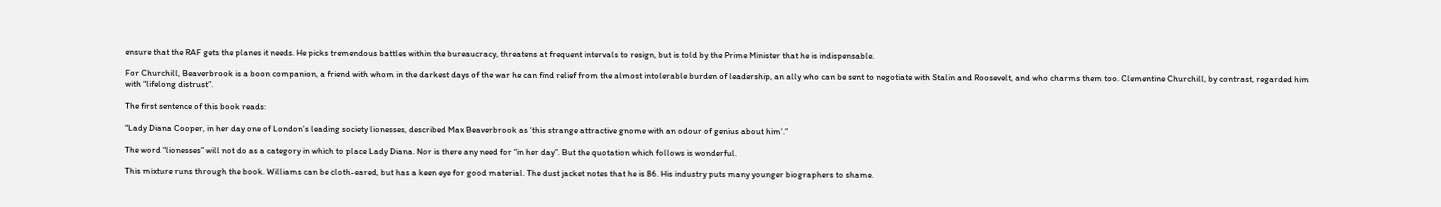ensure that the RAF gets the planes it needs. He picks tremendous battles within the bureaucracy, threatens at frequent intervals to resign, but is told by the Prime Minister that he is indispensable.

For Churchill, Beaverbrook is a boon companion, a friend with whom in the darkest days of the war he can find relief from the almost intolerable burden of leadership, an ally who can be sent to negotiate with Stalin and Roosevelt, and who charms them too. Clementine Churchill, by contrast, regarded him with “lifelong distrust”.

The first sentence of this book reads:

“Lady Diana Cooper, in her day one of London’s leading society lionesses, described Max Beaverbrook as ‘this strange attractive gnome with an odour of genius about him’.”

The word “lionesses” will not do as a category in which to place Lady Diana. Nor is there any need for “in her day”. But the quotation which follows is wonderful.

This mixture runs through the book. Williams can be cloth-eared, but has a keen eye for good material. The dust jacket notes that he is 86. His industry puts many younger biographers to shame.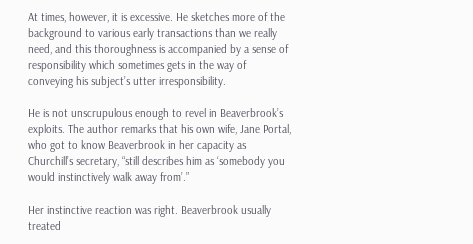At times, however, it is excessive. He sketches more of the background to various early transactions than we really need, and this thoroughness is accompanied by a sense of responsibility which sometimes gets in the way of conveying his subject’s utter irresponsibility.

He is not unscrupulous enough to revel in Beaverbrook’s exploits. The author remarks that his own wife, Jane Portal, who got to know Beaverbrook in her capacity as Churchill’s secretary, “still describes him as ‘somebody you would instinctively walk away from’.”

Her instinctive reaction was right. Beaverbrook usually treated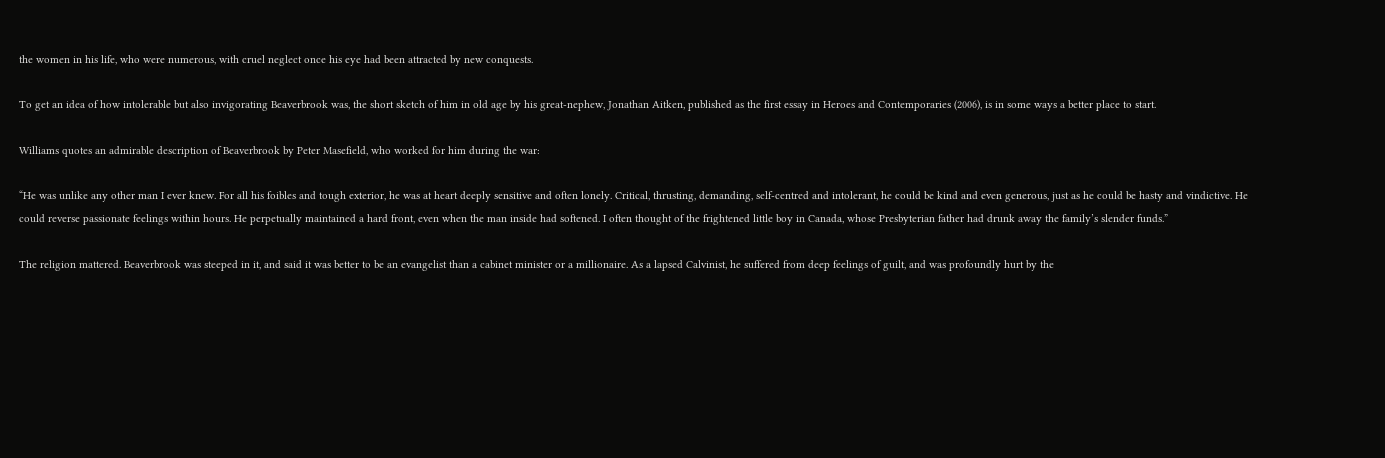the women in his life, who were numerous, with cruel neglect once his eye had been attracted by new conquests.

To get an idea of how intolerable but also invigorating Beaverbrook was, the short sketch of him in old age by his great-nephew, Jonathan Aitken, published as the first essay in Heroes and Contemporaries (2006), is in some ways a better place to start.

Williams quotes an admirable description of Beaverbrook by Peter Masefield, who worked for him during the war:

“He was unlike any other man I ever knew. For all his foibles and tough exterior, he was at heart deeply sensitive and often lonely. Critical, thrusting, demanding, self-centred and intolerant, he could be kind and even generous, just as he could be hasty and vindictive. He could reverse passionate feelings within hours. He perpetually maintained a hard front, even when the man inside had softened. I often thought of the frightened little boy in Canada, whose Presbyterian father had drunk away the family’s slender funds.”

The religion mattered. Beaverbrook was steeped in it, and said it was better to be an evangelist than a cabinet minister or a millionaire. As a lapsed Calvinist, he suffered from deep feelings of guilt, and was profoundly hurt by the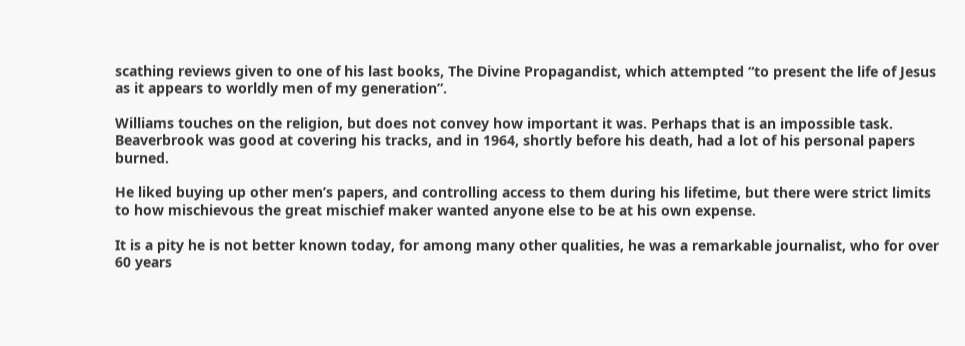scathing reviews given to one of his last books, The Divine Propagandist, which attempted “to present the life of Jesus as it appears to worldly men of my generation”.

Williams touches on the religion, but does not convey how important it was. Perhaps that is an impossible task. Beaverbrook was good at covering his tracks, and in 1964, shortly before his death, had a lot of his personal papers burned.

He liked buying up other men’s papers, and controlling access to them during his lifetime, but there were strict limits to how mischievous the great mischief maker wanted anyone else to be at his own expense.

It is a pity he is not better known today, for among many other qualities, he was a remarkable journalist, who for over 60 years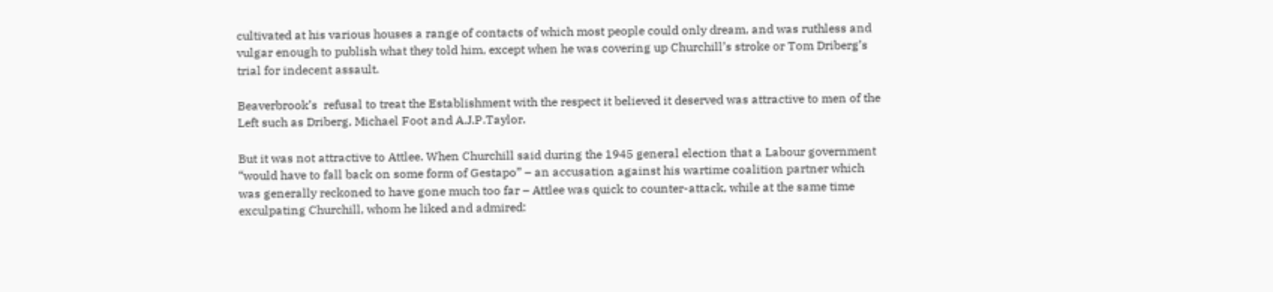cultivated at his various houses a range of contacts of which most people could only dream, and was ruthless and vulgar enough to publish what they told him, except when he was covering up Churchill’s stroke or Tom Driberg’s trial for indecent assault.

Beaverbrook’s  refusal to treat the Establishment with the respect it believed it deserved was attractive to men of the Left such as Driberg, Michael Foot and A.J.P.Taylor.

But it was not attractive to Attlee. When Churchill said during the 1945 general election that a Labour government “would have to fall back on some form of Gestapo” – an accusation against his wartime coalition partner which was generally reckoned to have gone much too far – Attlee was quick to counter-attack, while at the same time exculpating Churchill, whom he liked and admired: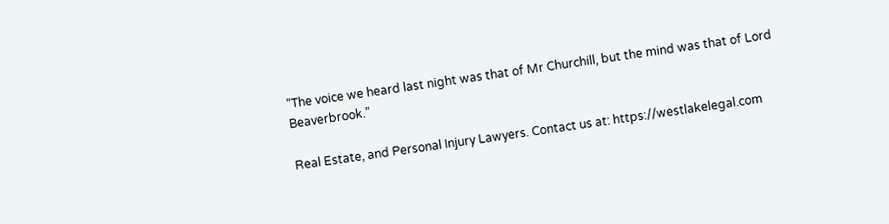“The voice we heard last night was that of Mr Churchill, but the mind was that of Lord Beaverbrook.”

Real Estate, and Personal Injury Lawyers. Contact us at: https://westlakelegal.com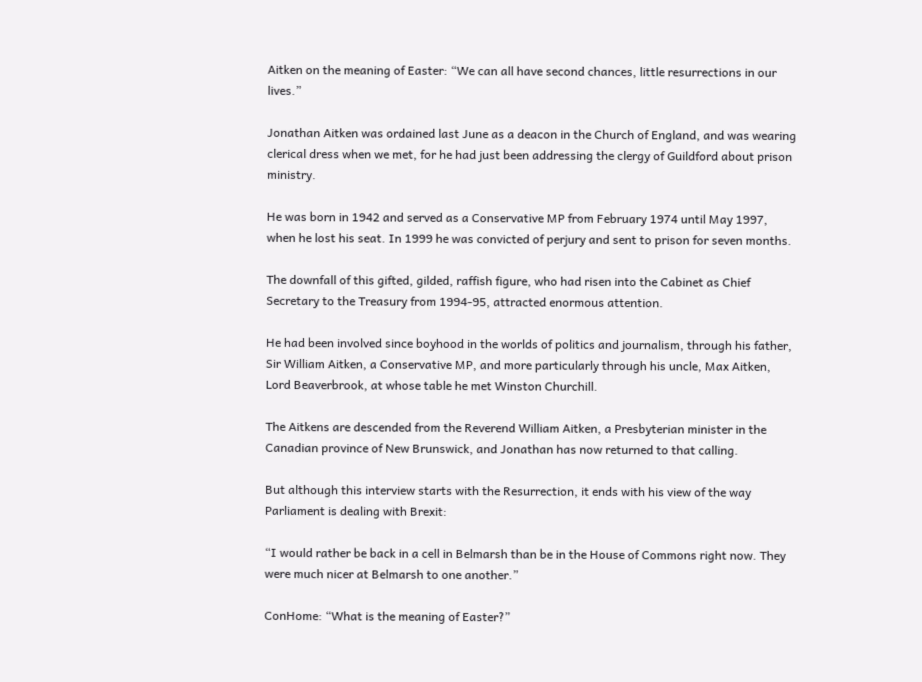Aitken on the meaning of Easter: “We can all have second chances, little resurrections in our lives.”

Jonathan Aitken was ordained last June as a deacon in the Church of England, and was wearing clerical dress when we met, for he had just been addressing the clergy of Guildford about prison ministry.

He was born in 1942 and served as a Conservative MP from February 1974 until May 1997, when he lost his seat. In 1999 he was convicted of perjury and sent to prison for seven months.

The downfall of this gifted, gilded, raffish figure, who had risen into the Cabinet as Chief Secretary to the Treasury from 1994-95, attracted enormous attention.

He had been involved since boyhood in the worlds of politics and journalism, through his father, Sir William Aitken, a Conservative MP, and more particularly through his uncle, Max Aitken, Lord Beaverbrook, at whose table he met Winston Churchill.

The Aitkens are descended from the Reverend William Aitken, a Presbyterian minister in the Canadian province of New Brunswick, and Jonathan has now returned to that calling.

But although this interview starts with the Resurrection, it ends with his view of the way Parliament is dealing with Brexit:

“I would rather be back in a cell in Belmarsh than be in the House of Commons right now. They were much nicer at Belmarsh to one another.”

ConHome: “What is the meaning of Easter?”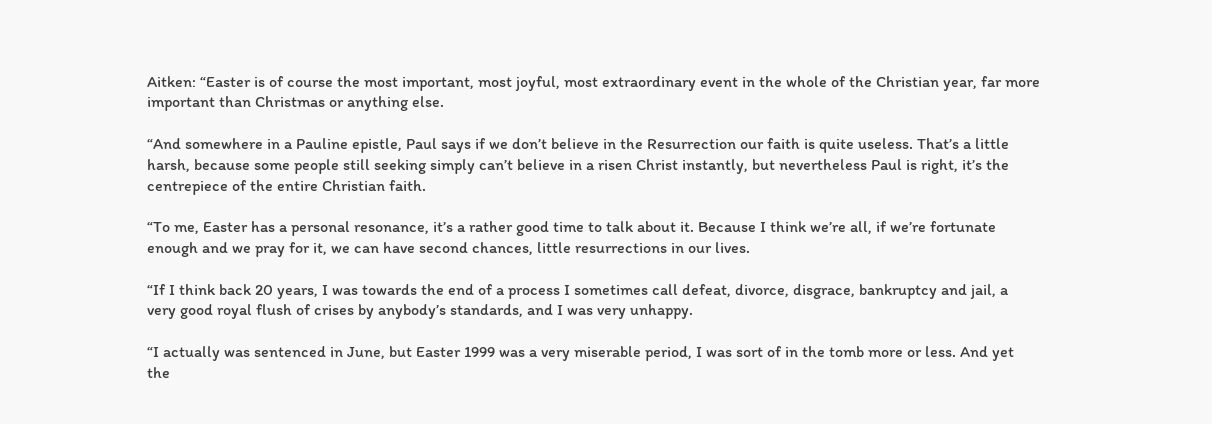Aitken: “Easter is of course the most important, most joyful, most extraordinary event in the whole of the Christian year, far more important than Christmas or anything else.

“And somewhere in a Pauline epistle, Paul says if we don’t believe in the Resurrection our faith is quite useless. That’s a little harsh, because some people still seeking simply can’t believe in a risen Christ instantly, but nevertheless Paul is right, it’s the centrepiece of the entire Christian faith.

“To me, Easter has a personal resonance, it’s a rather good time to talk about it. Because I think we’re all, if we’re fortunate enough and we pray for it, we can have second chances, little resurrections in our lives.

“If I think back 20 years, I was towards the end of a process I sometimes call defeat, divorce, disgrace, bankruptcy and jail, a very good royal flush of crises by anybody’s standards, and I was very unhappy.

“I actually was sentenced in June, but Easter 1999 was a very miserable period, I was sort of in the tomb more or less. And yet the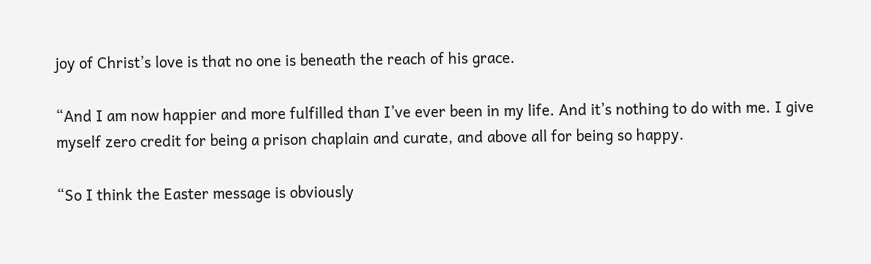joy of Christ’s love is that no one is beneath the reach of his grace.

“And I am now happier and more fulfilled than I’ve ever been in my life. And it’s nothing to do with me. I give myself zero credit for being a prison chaplain and curate, and above all for being so happy.

“So I think the Easter message is obviously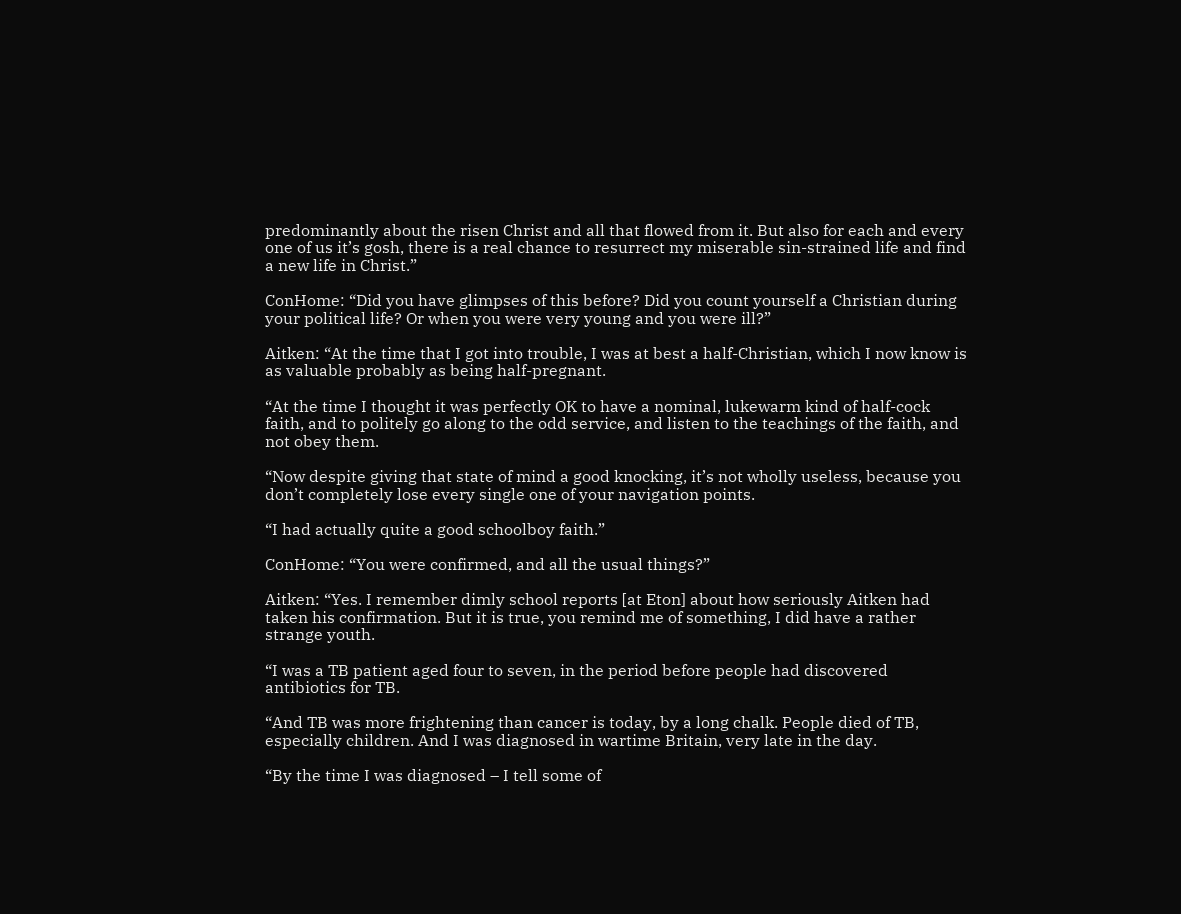predominantly about the risen Christ and all that flowed from it. But also for each and every one of us it’s gosh, there is a real chance to resurrect my miserable sin-strained life and find a new life in Christ.”

ConHome: “Did you have glimpses of this before? Did you count yourself a Christian during your political life? Or when you were very young and you were ill?”

Aitken: “At the time that I got into trouble, I was at best a half-Christian, which I now know is as valuable probably as being half-pregnant.

“At the time I thought it was perfectly OK to have a nominal, lukewarm kind of half-cock faith, and to politely go along to the odd service, and listen to the teachings of the faith, and not obey them.

“Now despite giving that state of mind a good knocking, it’s not wholly useless, because you don’t completely lose every single one of your navigation points.

“I had actually quite a good schoolboy faith.”

ConHome: “You were confirmed, and all the usual things?”

Aitken: “Yes. I remember dimly school reports [at Eton] about how seriously Aitken had taken his confirmation. But it is true, you remind me of something, I did have a rather strange youth.

“I was a TB patient aged four to seven, in the period before people had discovered antibiotics for TB.

“And TB was more frightening than cancer is today, by a long chalk. People died of TB, especially children. And I was diagnosed in wartime Britain, very late in the day.

“By the time I was diagnosed – I tell some of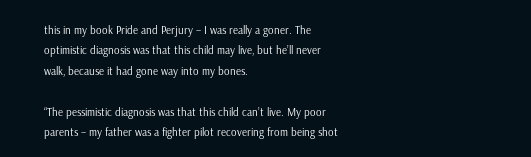this in my book Pride and Perjury – I was really a goner. The optimistic diagnosis was that this child may live, but he’ll never walk, because it had gone way into my bones.

“The pessimistic diagnosis was that this child can’t live. My poor parents – my father was a fighter pilot recovering from being shot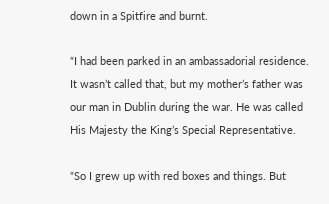down in a Spitfire and burnt.

“I had been parked in an ambassadorial residence. It wasn’t called that, but my mother’s father was our man in Dublin during the war. He was called His Majesty the King’s Special Representative.

“So I grew up with red boxes and things. But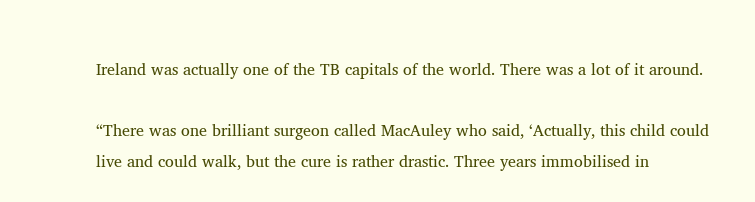Ireland was actually one of the TB capitals of the world. There was a lot of it around.

“There was one brilliant surgeon called MacAuley who said, ‘Actually, this child could live and could walk, but the cure is rather drastic. Three years immobilised in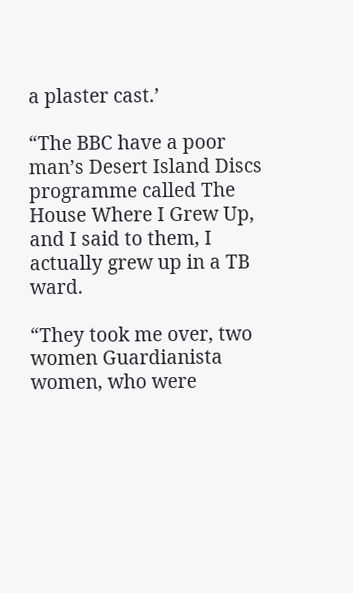a plaster cast.’

“The BBC have a poor man’s Desert Island Discs programme called The House Where I Grew Up, and I said to them, I actually grew up in a TB ward.

“They took me over, two women Guardianista women, who were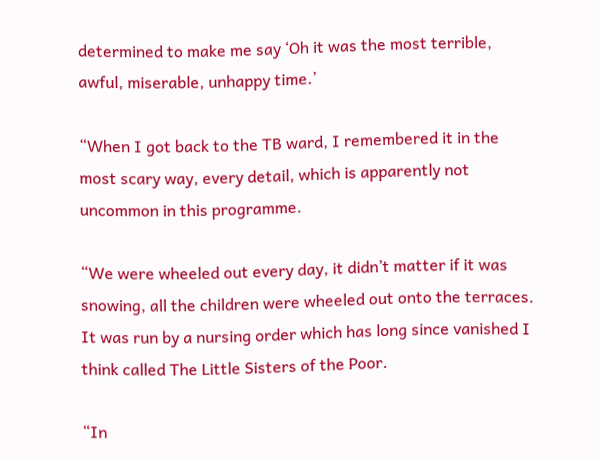determined to make me say ‘Oh it was the most terrible, awful, miserable, unhappy time.’

“When I got back to the TB ward, I remembered it in the most scary way, every detail, which is apparently not uncommon in this programme.

“We were wheeled out every day, it didn’t matter if it was snowing, all the children were wheeled out onto the terraces. It was run by a nursing order which has long since vanished I think called The Little Sisters of the Poor.

“In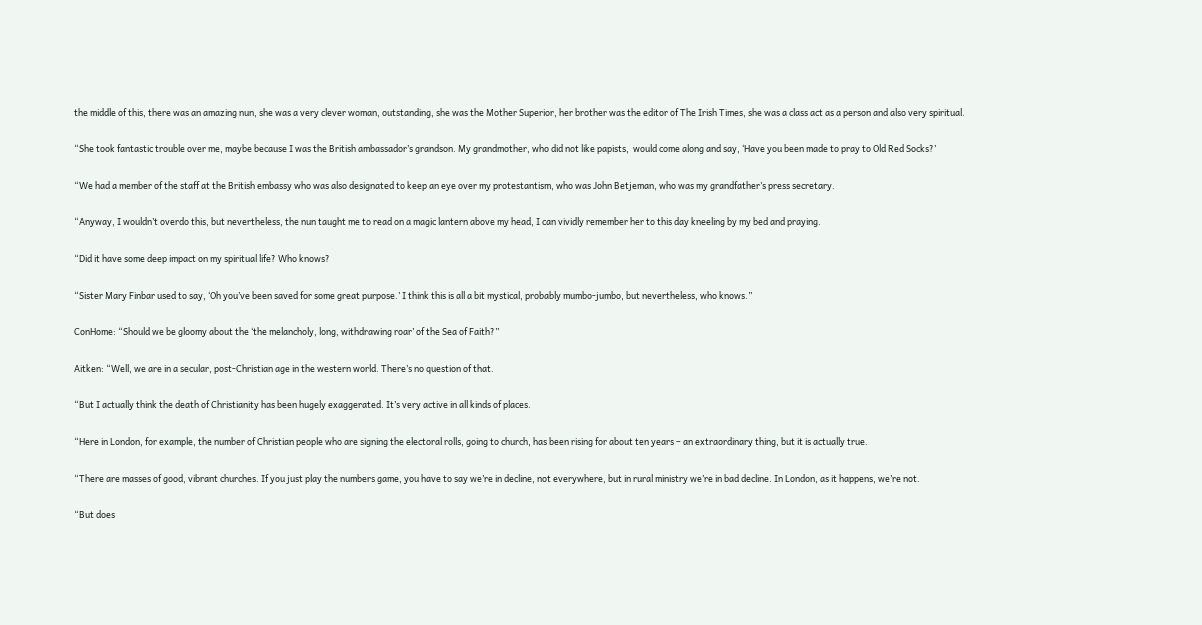the middle of this, there was an amazing nun, she was a very clever woman, outstanding, she was the Mother Superior, her brother was the editor of The Irish Times, she was a class act as a person and also very spiritual.

“She took fantastic trouble over me, maybe because I was the British ambassador’s grandson. My grandmother, who did not like papists,  would come along and say, ‘Have you been made to pray to Old Red Socks?’

“We had a member of the staff at the British embassy who was also designated to keep an eye over my protestantism, who was John Betjeman, who was my grandfather’s press secretary.

“Anyway, I wouldn’t overdo this, but nevertheless, the nun taught me to read on a magic lantern above my head, I can vividly remember her to this day kneeling by my bed and praying.

“Did it have some deep impact on my spiritual life? Who knows?

“Sister Mary Finbar used to say, ‘Oh you’ve been saved for some great purpose.’ I think this is all a bit mystical, probably mumbo-jumbo, but nevertheless, who knows.”

ConHome: “Should we be gloomy about the ‘the melancholy, long, withdrawing roar’ of the Sea of Faith?”

Aitken: “Well, we are in a secular, post-Christian age in the western world. There’s no question of that.

“But I actually think the death of Christianity has been hugely exaggerated. It’s very active in all kinds of places.

“Here in London, for example, the number of Christian people who are signing the electoral rolls, going to church, has been rising for about ten years – an extraordinary thing, but it is actually true.

“There are masses of good, vibrant churches. If you just play the numbers game, you have to say we’re in decline, not everywhere, but in rural ministry we’re in bad decline. In London, as it happens, we’re not.

“But does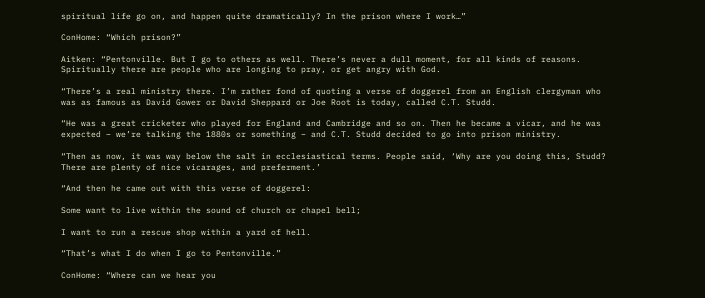spiritual life go on, and happen quite dramatically? In the prison where I work…”

ConHome: “Which prison?”

Aitken: “Pentonville. But I go to others as well. There’s never a dull moment, for all kinds of reasons. Spiritually there are people who are longing to pray, or get angry with God.

“There’s a real ministry there. I’m rather fond of quoting a verse of doggerel from an English clergyman who was as famous as David Gower or David Sheppard or Joe Root is today, called C.T. Studd.

“He was a great cricketer who played for England and Cambridge and so on. Then he became a vicar, and he was expected – we’re talking the 1880s or something – and C.T. Studd decided to go into prison ministry.

“Then as now, it was way below the salt in ecclesiastical terms. People said, ‘Why are you doing this, Studd? There are plenty of nice vicarages, and preferment.’

“And then he came out with this verse of doggerel:

Some want to live within the sound of church or chapel bell;

I want to run a rescue shop within a yard of hell.

“That’s what I do when I go to Pentonville.”

ConHome: “Where can we hear you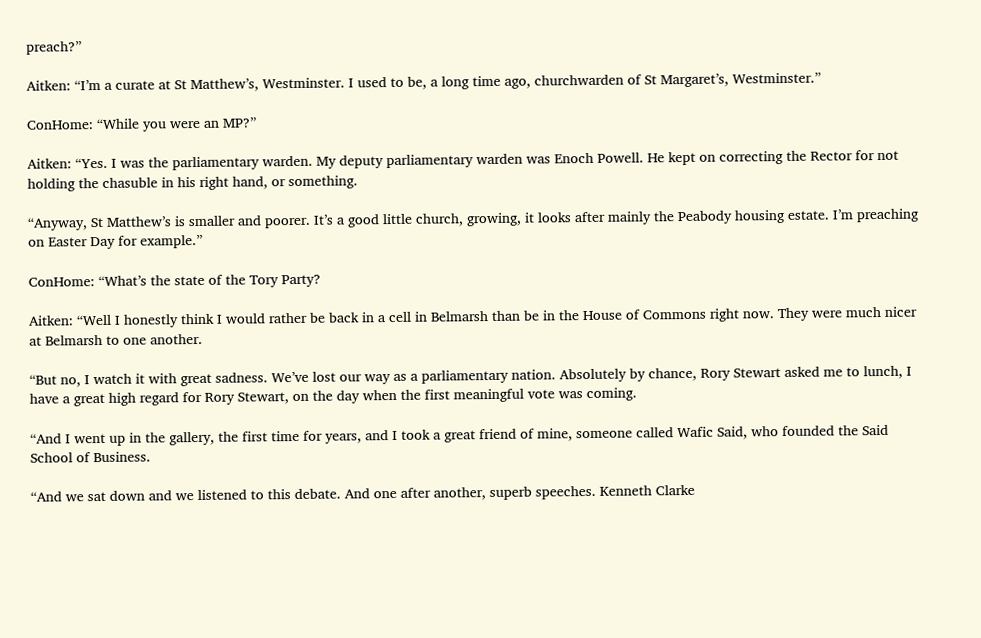preach?”

Aitken: “I’m a curate at St Matthew’s, Westminster. I used to be, a long time ago, churchwarden of St Margaret’s, Westminster.”

ConHome: “While you were an MP?”

Aitken: “Yes. I was the parliamentary warden. My deputy parliamentary warden was Enoch Powell. He kept on correcting the Rector for not holding the chasuble in his right hand, or something.

“Anyway, St Matthew’s is smaller and poorer. It’s a good little church, growing, it looks after mainly the Peabody housing estate. I’m preaching on Easter Day for example.”

ConHome: “What’s the state of the Tory Party?

Aitken: “Well I honestly think I would rather be back in a cell in Belmarsh than be in the House of Commons right now. They were much nicer at Belmarsh to one another.

“But no, I watch it with great sadness. We’ve lost our way as a parliamentary nation. Absolutely by chance, Rory Stewart asked me to lunch, I have a great high regard for Rory Stewart, on the day when the first meaningful vote was coming.

“And I went up in the gallery, the first time for years, and I took a great friend of mine, someone called Wafic Said, who founded the Said School of Business.

“And we sat down and we listened to this debate. And one after another, superb speeches. Kenneth Clarke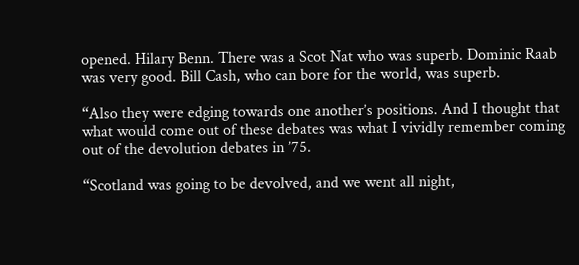opened. Hilary Benn. There was a Scot Nat who was superb. Dominic Raab was very good. Bill Cash, who can bore for the world, was superb.

“Also they were edging towards one another’s positions. And I thought that what would come out of these debates was what I vividly remember coming out of the devolution debates in ’75.

“Scotland was going to be devolved, and we went all night,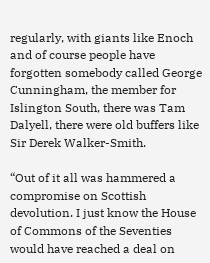regularly, with giants like Enoch and of course people have forgotten somebody called George Cunningham, the member for Islington South, there was Tam Dalyell, there were old buffers like Sir Derek Walker-Smith.

“Out of it all was hammered a compromise on Scottish devolution. I just know the House of Commons of the Seventies would have reached a deal on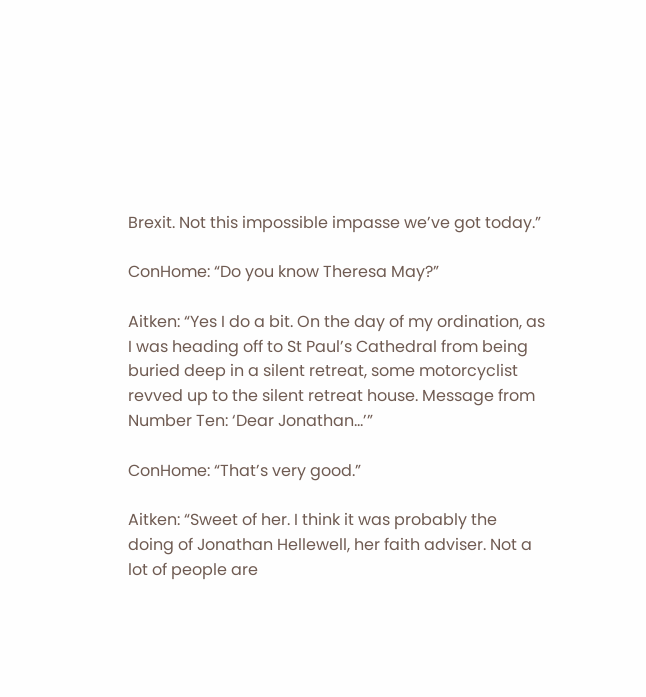Brexit. Not this impossible impasse we’ve got today.”

ConHome: “Do you know Theresa May?”

Aitken: “Yes I do a bit. On the day of my ordination, as I was heading off to St Paul’s Cathedral from being buried deep in a silent retreat, some motorcyclist revved up to the silent retreat house. Message from Number Ten: ‘Dear Jonathan…’”

ConHome: “That’s very good.”

Aitken: “Sweet of her. I think it was probably the doing of Jonathan Hellewell, her faith adviser. Not a lot of people are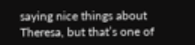saying nice things about Theresa, but that’s one of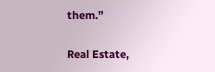them.”

Real Estate,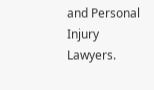and Personal Injury Lawyers.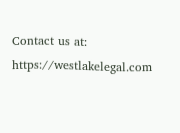Contact us at: https://westlakelegal.com